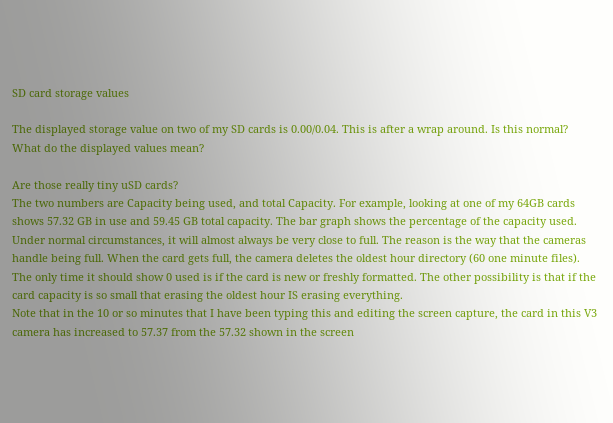SD card storage values

The displayed storage value on two of my SD cards is 0.00/0.04. This is after a wrap around. Is this normal? What do the displayed values mean?

Are those really tiny uSD cards?
The two numbers are Capacity being used, and total Capacity. For example, looking at one of my 64GB cards shows 57.32 GB in use and 59.45 GB total capacity. The bar graph shows the percentage of the capacity used. Under normal circumstances, it will almost always be very close to full. The reason is the way that the cameras handle being full. When the card gets full, the camera deletes the oldest hour directory (60 one minute files). The only time it should show 0 used is if the card is new or freshly formatted. The other possibility is that if the card capacity is so small that erasing the oldest hour IS erasing everything.
Note that in the 10 or so minutes that I have been typing this and editing the screen capture, the card in this V3 camera has increased to 57.37 from the 57.32 shown in the screen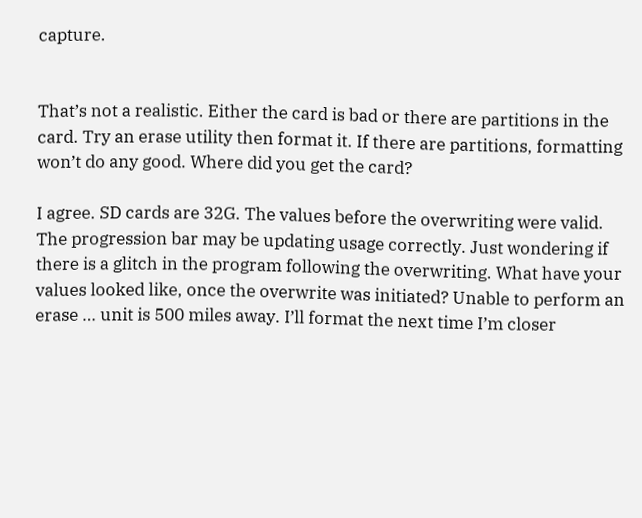capture.


That’s not a realistic. Either the card is bad or there are partitions in the card. Try an erase utility then format it. If there are partitions, formatting won’t do any good. Where did you get the card?

I agree. SD cards are 32G. The values before the overwriting were valid. The progression bar may be updating usage correctly. Just wondering if there is a glitch in the program following the overwriting. What have your values looked like, once the overwrite was initiated? Unable to perform an erase … unit is 500 miles away. I’ll format the next time I’m closer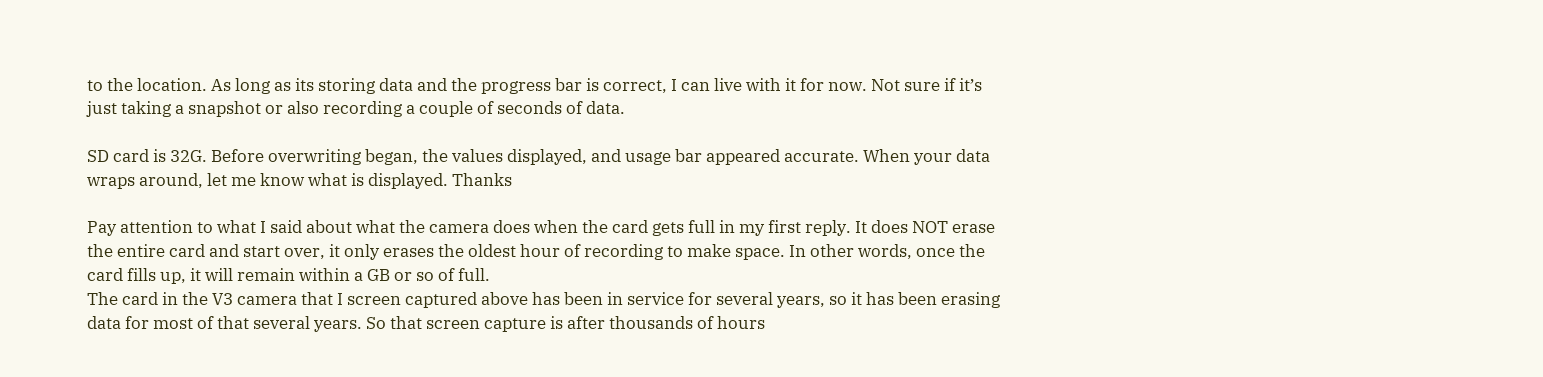to the location. As long as its storing data and the progress bar is correct, I can live with it for now. Not sure if it’s just taking a snapshot or also recording a couple of seconds of data.

SD card is 32G. Before overwriting began, the values displayed, and usage bar appeared accurate. When your data wraps around, let me know what is displayed. Thanks

Pay attention to what I said about what the camera does when the card gets full in my first reply. It does NOT erase the entire card and start over, it only erases the oldest hour of recording to make space. In other words, once the card fills up, it will remain within a GB or so of full.
The card in the V3 camera that I screen captured above has been in service for several years, so it has been erasing data for most of that several years. So that screen capture is after thousands of hours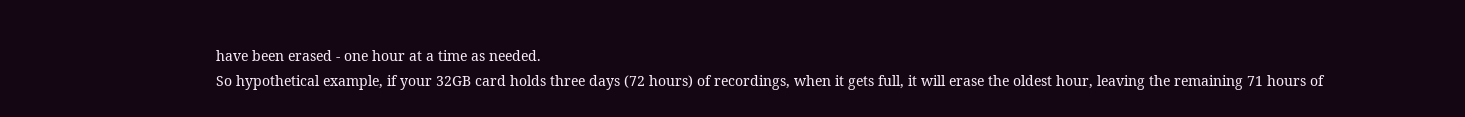have been erased - one hour at a time as needed.
So hypothetical example, if your 32GB card holds three days (72 hours) of recordings, when it gets full, it will erase the oldest hour, leaving the remaining 71 hours of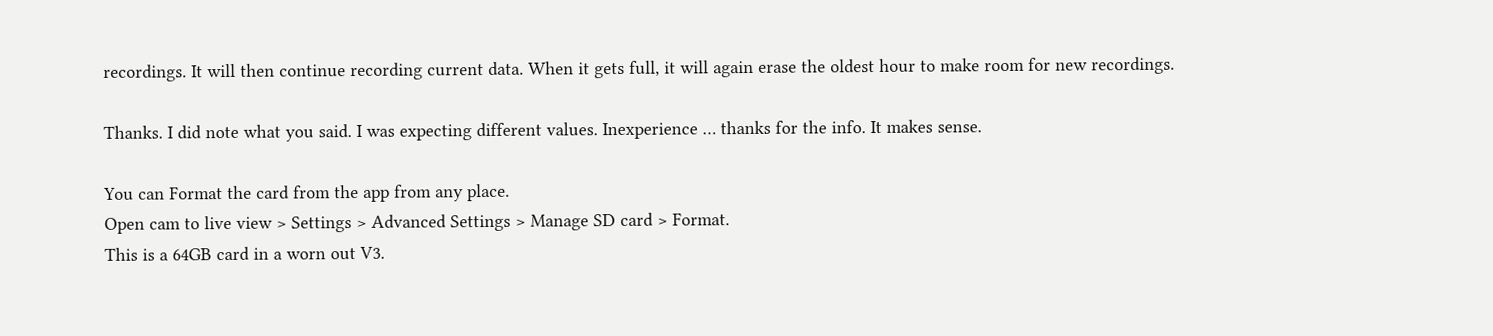recordings. It will then continue recording current data. When it gets full, it will again erase the oldest hour to make room for new recordings.

Thanks. I did note what you said. I was expecting different values. Inexperience … thanks for the info. It makes sense.

You can Format the card from the app from any place.
Open cam to live view > Settings > Advanced Settings > Manage SD card > Format.
This is a 64GB card in a worn out V3.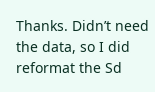Thanks. Didn’t need the data, so I did reformat the Sd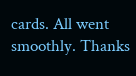cards. All went smoothly. Thanks